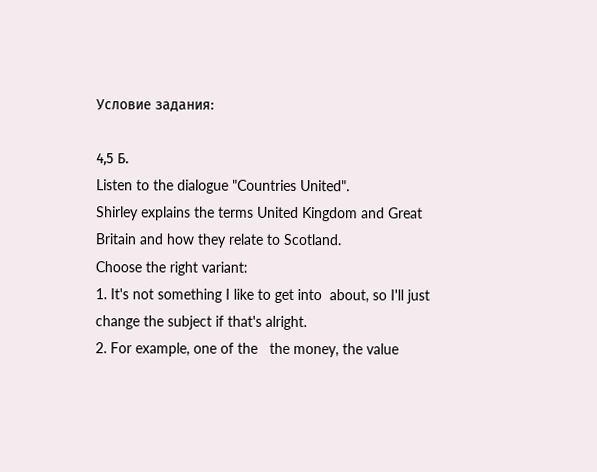Условие задания:

4,5 Б.
Listen to the dialogue "Countries United".
Shirley explains the terms United Kingdom and Great Britain and how they relate to Scotland.
Choose the right variant:
1. It's not something I like to get into  about, so I'll just change the subject if that's alright.
2. For example, one of the   the money, the value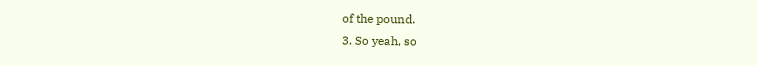of the pound.
3. So yeah, so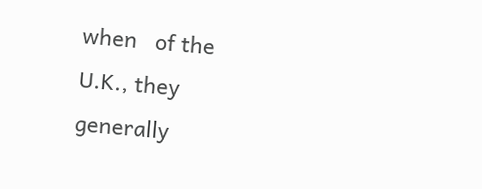when   of the U.K., they generally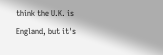think the U.K. is England, but it's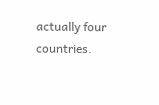actually four countries.